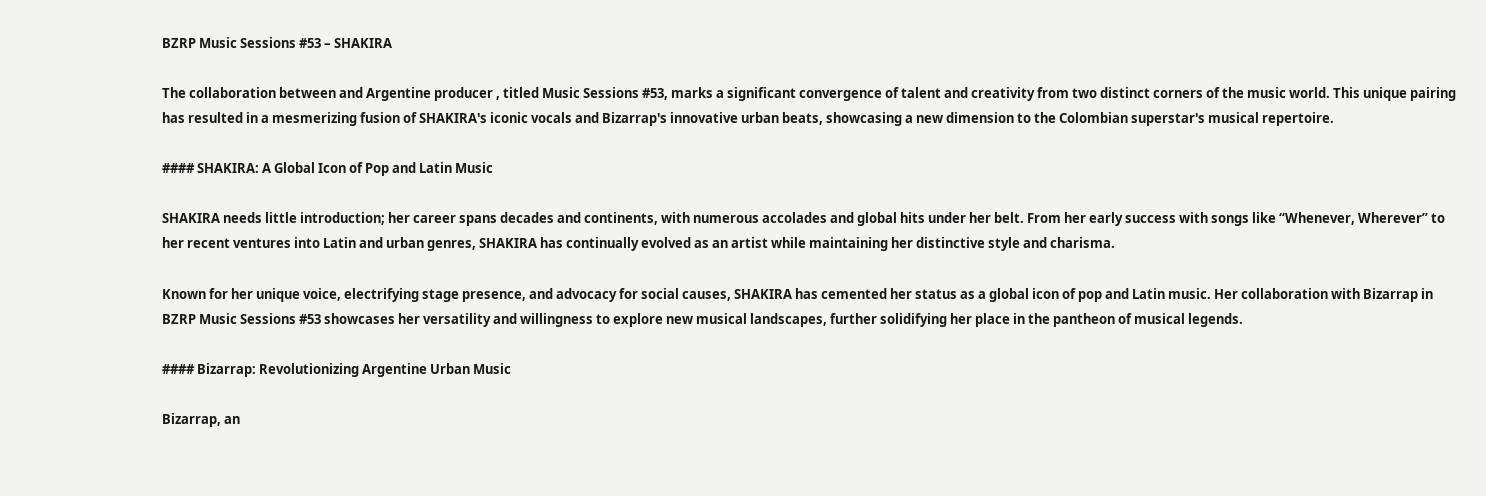BZRP Music Sessions #53 – SHAKIRA

The collaboration between and Argentine producer , titled Music Sessions #53, marks a significant convergence of talent and creativity from two distinct corners of the music world. This unique pairing has resulted in a mesmerizing fusion of SHAKIRA's iconic vocals and Bizarrap's innovative urban beats, showcasing a new dimension to the Colombian superstar's musical repertoire.

#### SHAKIRA: A Global Icon of Pop and Latin Music

SHAKIRA needs little introduction; her career spans decades and continents, with numerous accolades and global hits under her belt. From her early success with songs like “Whenever, Wherever” to her recent ventures into Latin and urban genres, SHAKIRA has continually evolved as an artist while maintaining her distinctive style and charisma.

Known for her unique voice, electrifying stage presence, and advocacy for social causes, SHAKIRA has cemented her status as a global icon of pop and Latin music. Her collaboration with Bizarrap in BZRP Music Sessions #53 showcases her versatility and willingness to explore new musical landscapes, further solidifying her place in the pantheon of musical legends.

#### Bizarrap: Revolutionizing Argentine Urban Music

Bizarrap, an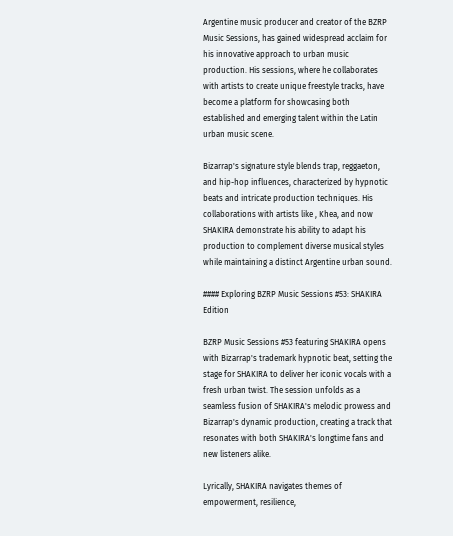Argentine music producer and creator of the BZRP Music Sessions, has gained widespread acclaim for his innovative approach to urban music production. His sessions, where he collaborates with artists to create unique freestyle tracks, have become a platform for showcasing both established and emerging talent within the Latin urban music scene.

Bizarrap's signature style blends trap, reggaeton, and hip-hop influences, characterized by hypnotic beats and intricate production techniques. His collaborations with artists like , Khea, and now SHAKIRA demonstrate his ability to adapt his production to complement diverse musical styles while maintaining a distinct Argentine urban sound.

#### Exploring BZRP Music Sessions #53: SHAKIRA Edition

BZRP Music Sessions #53 featuring SHAKIRA opens with Bizarrap's trademark hypnotic beat, setting the stage for SHAKIRA to deliver her iconic vocals with a fresh urban twist. The session unfolds as a seamless fusion of SHAKIRA's melodic prowess and Bizarrap's dynamic production, creating a track that resonates with both SHAKIRA's longtime fans and new listeners alike.

Lyrically, SHAKIRA navigates themes of empowerment, resilience,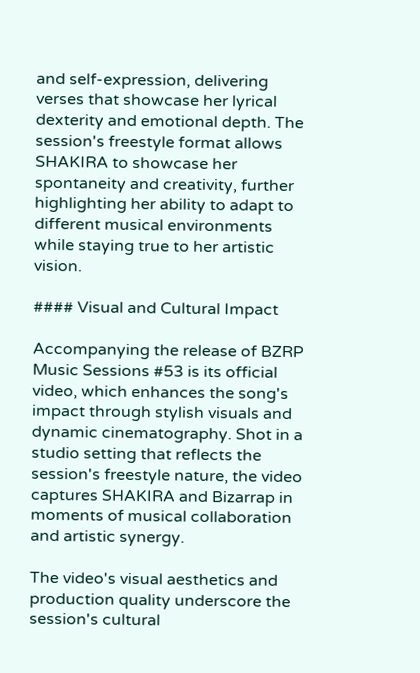and self-expression, delivering verses that showcase her lyrical dexterity and emotional depth. The session's freestyle format allows SHAKIRA to showcase her spontaneity and creativity, further highlighting her ability to adapt to different musical environments while staying true to her artistic vision.

#### Visual and Cultural Impact

Accompanying the release of BZRP Music Sessions #53 is its official video, which enhances the song's impact through stylish visuals and dynamic cinematography. Shot in a studio setting that reflects the session's freestyle nature, the video captures SHAKIRA and Bizarrap in moments of musical collaboration and artistic synergy.

The video's visual aesthetics and production quality underscore the session's cultural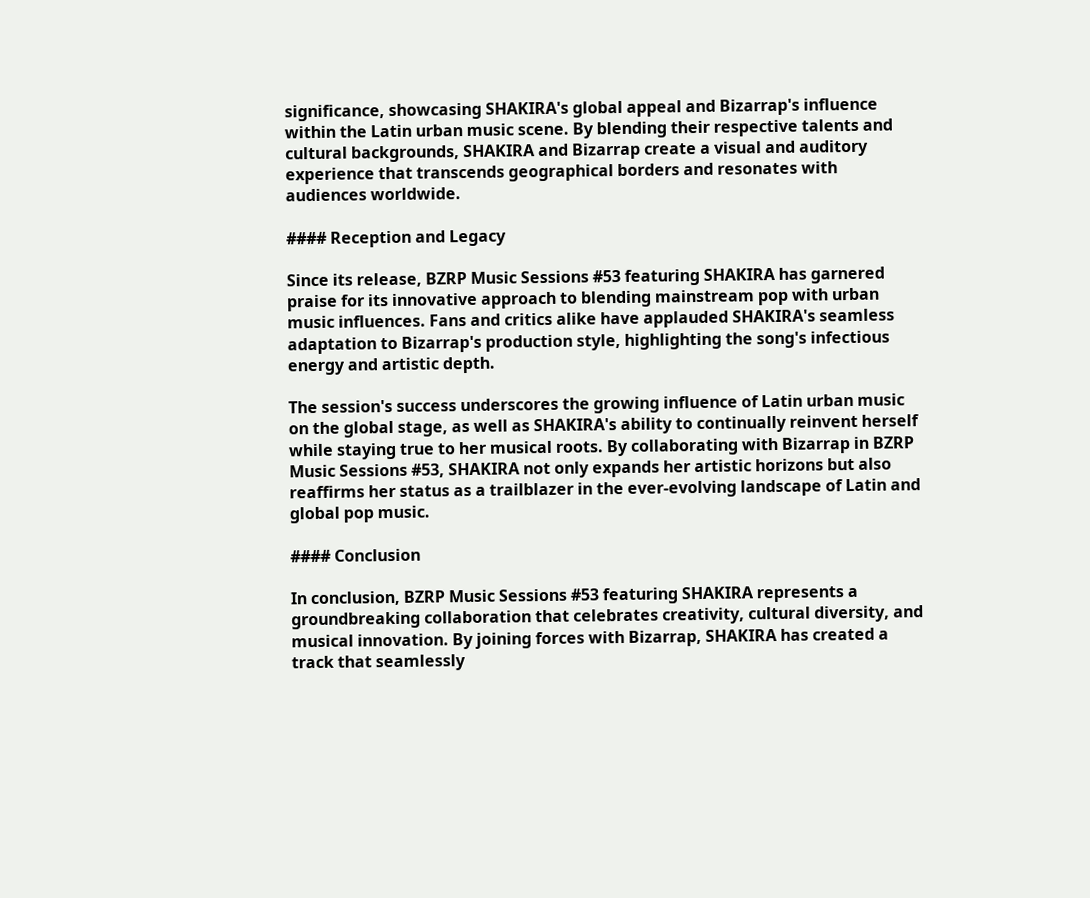significance, showcasing SHAKIRA's global appeal and Bizarrap's influence within the Latin urban music scene. By blending their respective talents and cultural backgrounds, SHAKIRA and Bizarrap create a visual and auditory experience that transcends geographical borders and resonates with audiences worldwide.

#### Reception and Legacy

Since its release, BZRP Music Sessions #53 featuring SHAKIRA has garnered praise for its innovative approach to blending mainstream pop with urban music influences. Fans and critics alike have applauded SHAKIRA's seamless adaptation to Bizarrap's production style, highlighting the song's infectious energy and artistic depth.

The session's success underscores the growing influence of Latin urban music on the global stage, as well as SHAKIRA's ability to continually reinvent herself while staying true to her musical roots. By collaborating with Bizarrap in BZRP Music Sessions #53, SHAKIRA not only expands her artistic horizons but also reaffirms her status as a trailblazer in the ever-evolving landscape of Latin and global pop music.

#### Conclusion

In conclusion, BZRP Music Sessions #53 featuring SHAKIRA represents a groundbreaking collaboration that celebrates creativity, cultural diversity, and musical innovation. By joining forces with Bizarrap, SHAKIRA has created a track that seamlessly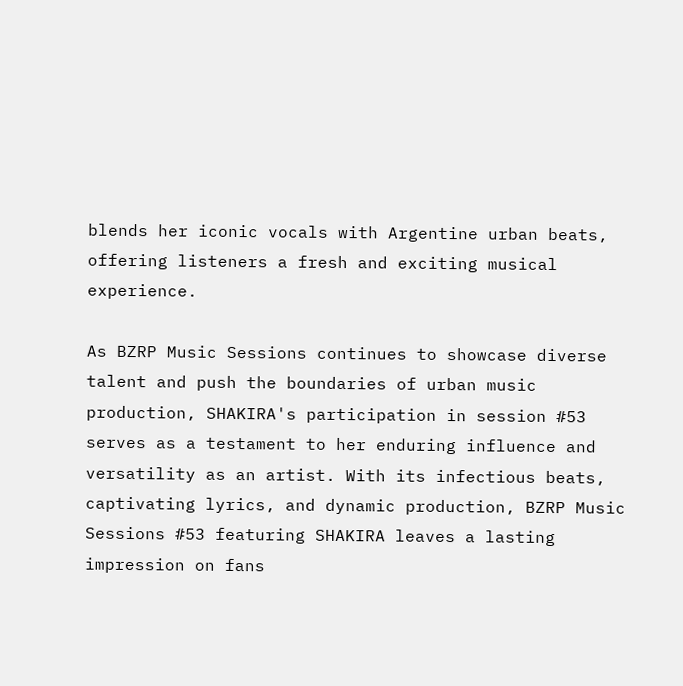blends her iconic vocals with Argentine urban beats, offering listeners a fresh and exciting musical experience.

As BZRP Music Sessions continues to showcase diverse talent and push the boundaries of urban music production, SHAKIRA's participation in session #53 serves as a testament to her enduring influence and versatility as an artist. With its infectious beats, captivating lyrics, and dynamic production, BZRP Music Sessions #53 featuring SHAKIRA leaves a lasting impression on fans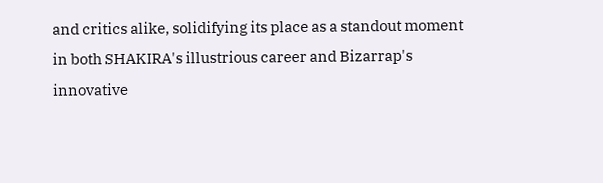and critics alike, solidifying its place as a standout moment in both SHAKIRA's illustrious career and Bizarrap's innovative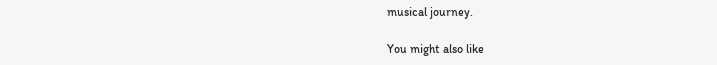musical journey.

You might also like